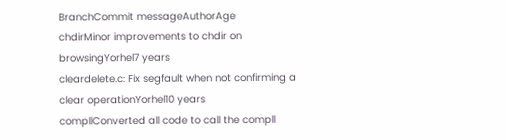BranchCommit messageAuthorAge
chdirMinor improvements to chdir on browsingYorhel7 years
cleardelete.c: Fix segfault when not confirming a clear operationYorhel10 years
compllConverted all code to call the compll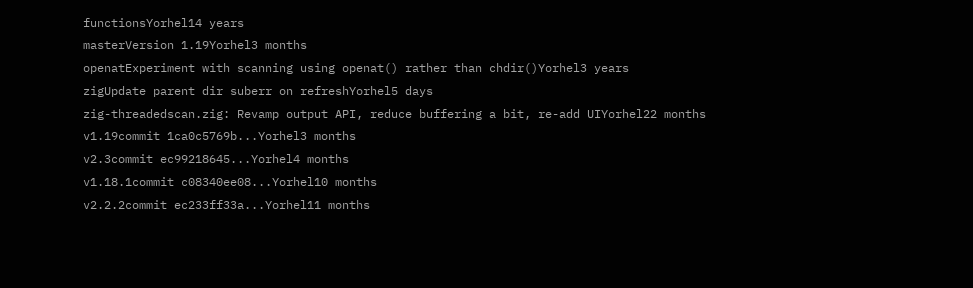functionsYorhel14 years
masterVersion 1.19Yorhel3 months
openatExperiment with scanning using openat() rather than chdir()Yorhel3 years
zigUpdate parent dir suberr on refreshYorhel5 days
zig-threadedscan.zig: Revamp output API, reduce buffering a bit, re-add UIYorhel22 months
v1.19commit 1ca0c5769b...Yorhel3 months
v2.3commit ec99218645...Yorhel4 months
v1.18.1commit c08340ee08...Yorhel10 months
v2.2.2commit ec233ff33a...Yorhel11 months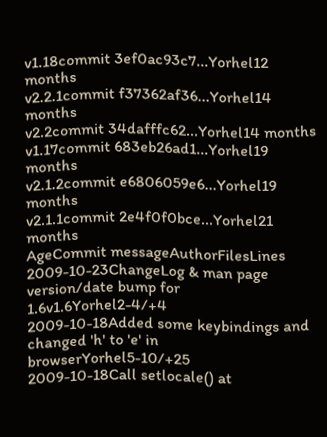v1.18commit 3ef0ac93c7...Yorhel12 months
v2.2.1commit f37362af36...Yorhel14 months
v2.2commit 34dafffc62...Yorhel14 months
v1.17commit 683eb26ad1...Yorhel19 months
v2.1.2commit e6806059e6...Yorhel19 months
v2.1.1commit 2e4f0f0bce...Yorhel21 months
AgeCommit messageAuthorFilesLines
2009-10-23ChangeLog & man page version/date bump for 1.6v1.6Yorhel2-4/+4
2009-10-18Added some keybindings and changed 'h' to 'e' in browserYorhel5-10/+25
2009-10-18Call setlocale() at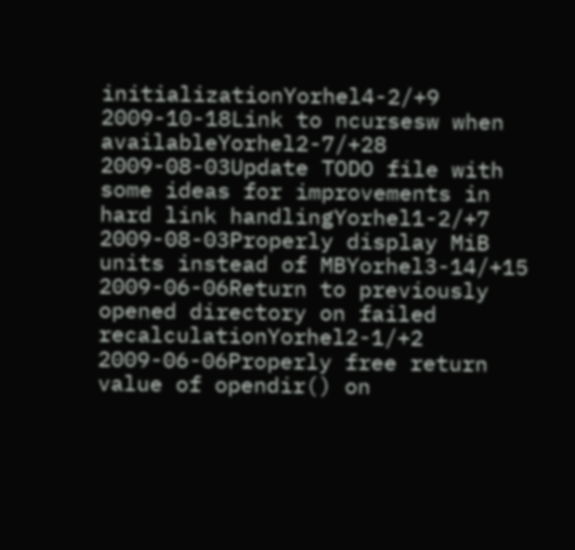initializationYorhel4-2/+9
2009-10-18Link to ncursesw when availableYorhel2-7/+28
2009-08-03Update TODO file with some ideas for improvements in hard link handlingYorhel1-2/+7
2009-08-03Properly display MiB units instead of MBYorhel3-14/+15
2009-06-06Return to previously opened directory on failed recalculationYorhel2-1/+2
2009-06-06Properly free return value of opendir() on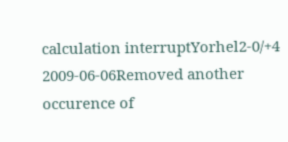calculation interruptYorhel2-0/+4
2009-06-06Removed another occurence of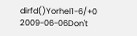dirfd()Yorhel1-6/+0
2009-06-06Don't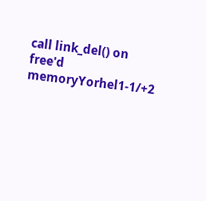call link_del() on free'd memoryYorhel1-1/+2